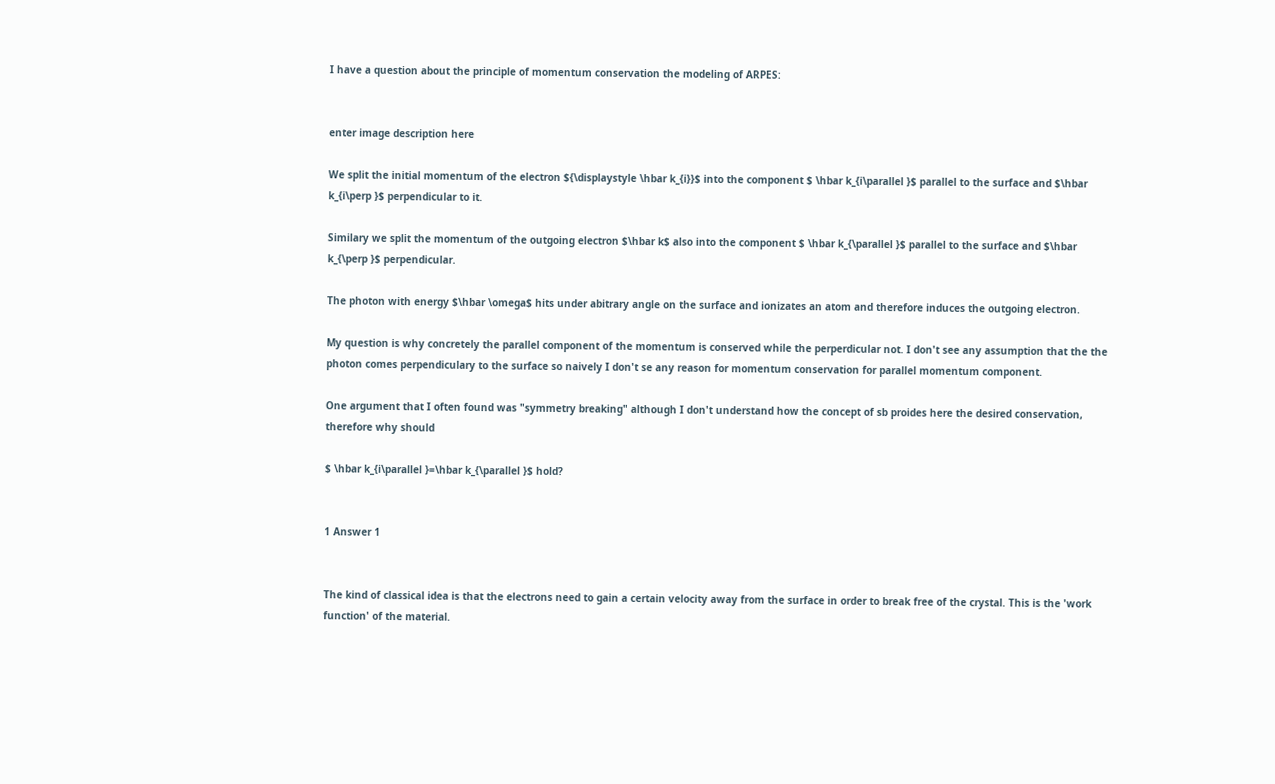I have a question about the principle of momentum conservation the modeling of ARPES:


enter image description here

We split the initial momentum of the electron ${\displaystyle \hbar k_{i}}$ into the component $ \hbar k_{i\parallel }$ parallel to the surface and $\hbar k_{i\perp }$ perpendicular to it.

Similary we split the momentum of the outgoing electron $\hbar k$ also into the component $ \hbar k_{\parallel }$ parallel to the surface and $\hbar k_{\perp }$ perpendicular.

The photon with energy $\hbar \omega$ hits under abitrary angle on the surface and ionizates an atom and therefore induces the outgoing electron.

My question is why concretely the parallel component of the momentum is conserved while the perperdicular not. I don't see any assumption that the the photon comes perpendiculary to the surface so naively I don't se any reason for momentum conservation for parallel momentum component.

One argument that I often found was "symmetry breaking" although I don't understand how the concept of sb proides here the desired conservation, therefore why should

$ \hbar k_{i\parallel }=\hbar k_{\parallel }$ hold?


1 Answer 1


The kind of classical idea is that the electrons need to gain a certain velocity away from the surface in order to break free of the crystal. This is the 'work function' of the material.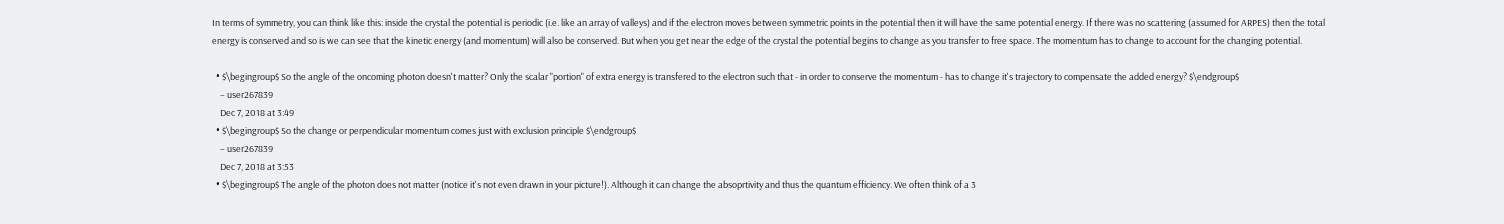In terms of symmetry, you can think like this: inside the crystal the potential is periodic (i.e. like an array of valleys) and if the electron moves between symmetric points in the potential then it will have the same potential energy. If there was no scattering (assumed for ARPES) then the total energy is conserved and so is we can see that the kinetic energy (and momentum) will also be conserved. But when you get near the edge of the crystal the potential begins to change as you transfer to free space. The momentum has to change to account for the changing potential.

  • $\begingroup$ So the angle of the oncoming photon doesn't matter? Only the scalar "portion" of extra energy is transfered to the electron such that - in order to conserve the momentum - has to change it's trajectory to compensate the added energy? $\endgroup$
    – user267839
    Dec 7, 2018 at 3:49
  • $\begingroup$ So the change or perpendicular momentum comes just with exclusion principle $\endgroup$
    – user267839
    Dec 7, 2018 at 3:53
  • $\begingroup$ The angle of the photon does not matter (notice it's not even drawn in your picture!). Although it can change the absoprtivity and thus the quantum efficiency. We often think of a 3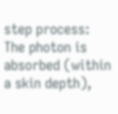step process: The photon is absorbed (within a skin depth),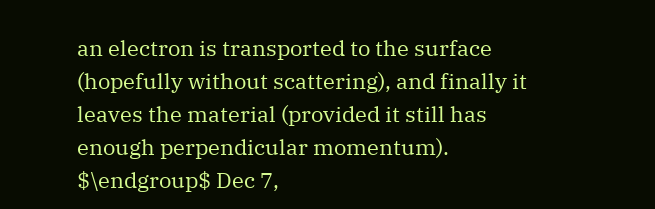an electron is transported to the surface (hopefully without scattering), and finally it leaves the material (provided it still has enough perpendicular momentum). $\endgroup$ Dec 7,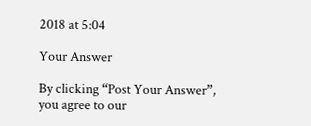2018 at 5:04

Your Answer

By clicking “Post Your Answer”, you agree to our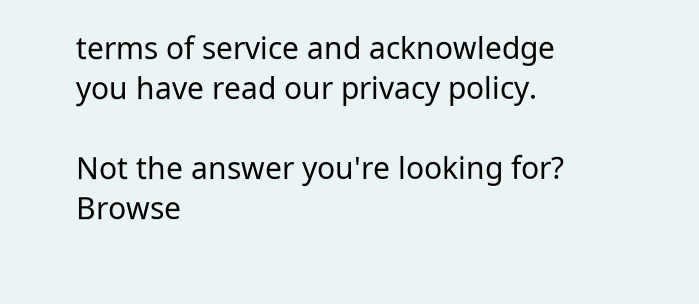terms of service and acknowledge you have read our privacy policy.

Not the answer you're looking for? Browse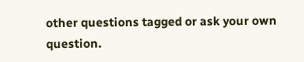other questions tagged or ask your own question.